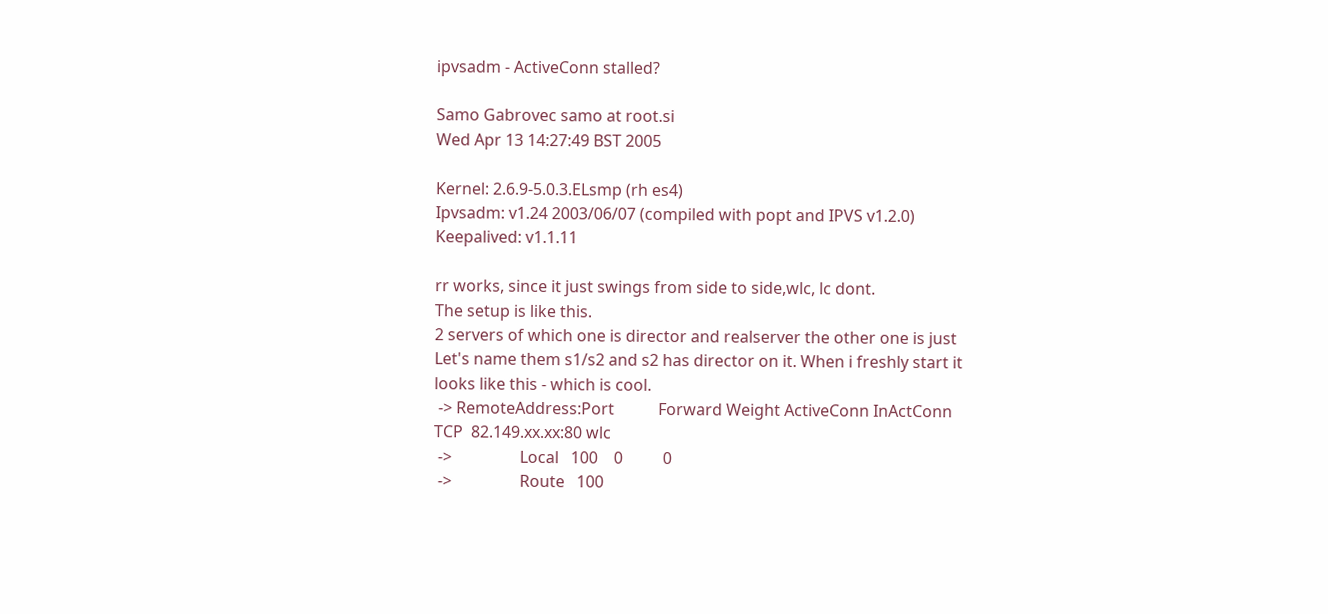ipvsadm - ActiveConn stalled?

Samo Gabrovec samo at root.si
Wed Apr 13 14:27:49 BST 2005

Kernel: 2.6.9-5.0.3.ELsmp (rh es4)
Ipvsadm: v1.24 2003/06/07 (compiled with popt and IPVS v1.2.0)
Keepalived: v1.1.11

rr works, since it just swings from side to side,wlc, lc dont.
The setup is like this.
2 servers of which one is director and realserver the other one is just
Let's name them s1/s2 and s2 has director on it. When i freshly start it
looks like this - which is cool.
 -> RemoteAddress:Port           Forward Weight ActiveConn InActConn
TCP  82.149.xx.xx:80 wlc
 ->                 Local   100    0          0
 ->                 Route   100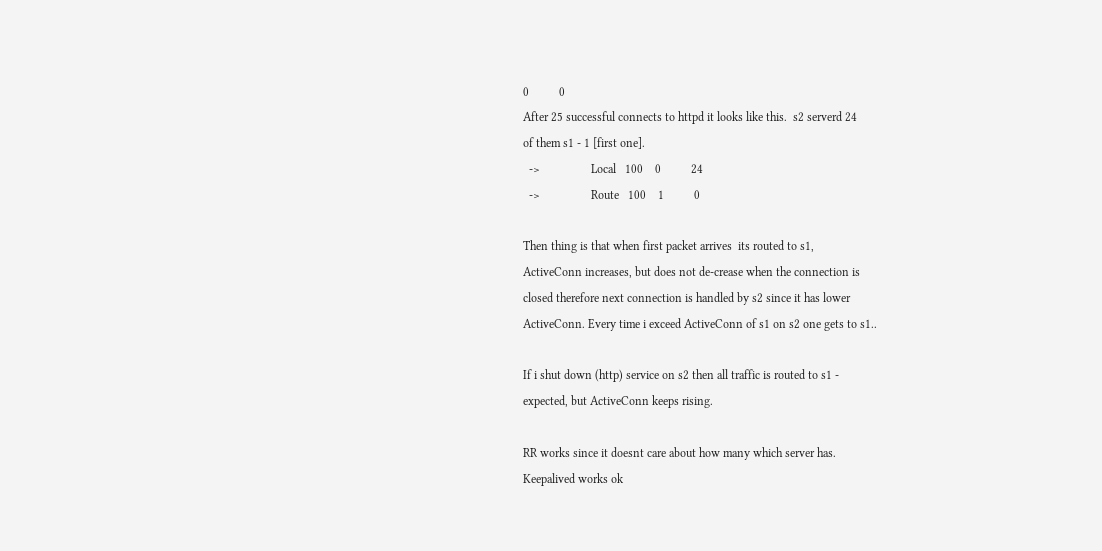0          0
After 25 successful connects to httpd it looks like this.  s2 serverd 24
of them s1 - 1 [first one].
  ->                 Local   100    0          24
  ->                 Route   100    1          0

Then thing is that when first packet arrives  its routed to s1,
ActiveConn increases, but does not de-crease when the connection is
closed therefore next connection is handled by s2 since it has lower
ActiveConn. Every time i exceed ActiveConn of s1 on s2 one gets to s1..

If i shut down (http) service on s2 then all traffic is routed to s1 -
expected, but ActiveConn keeps rising.

RR works since it doesnt care about how many which server has.
Keepalived works ok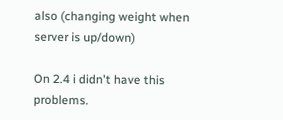also (changing weight when server is up/down)

On 2.4 i didn't have this problems.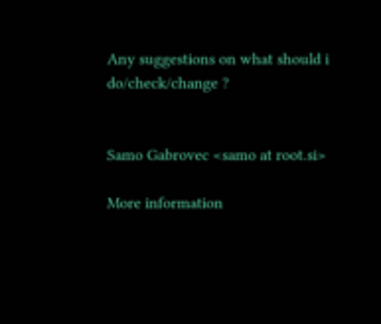Any suggestions on what should i do/check/change ?


Samo Gabrovec <samo at root.si>

More information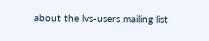about the lvs-users mailing list